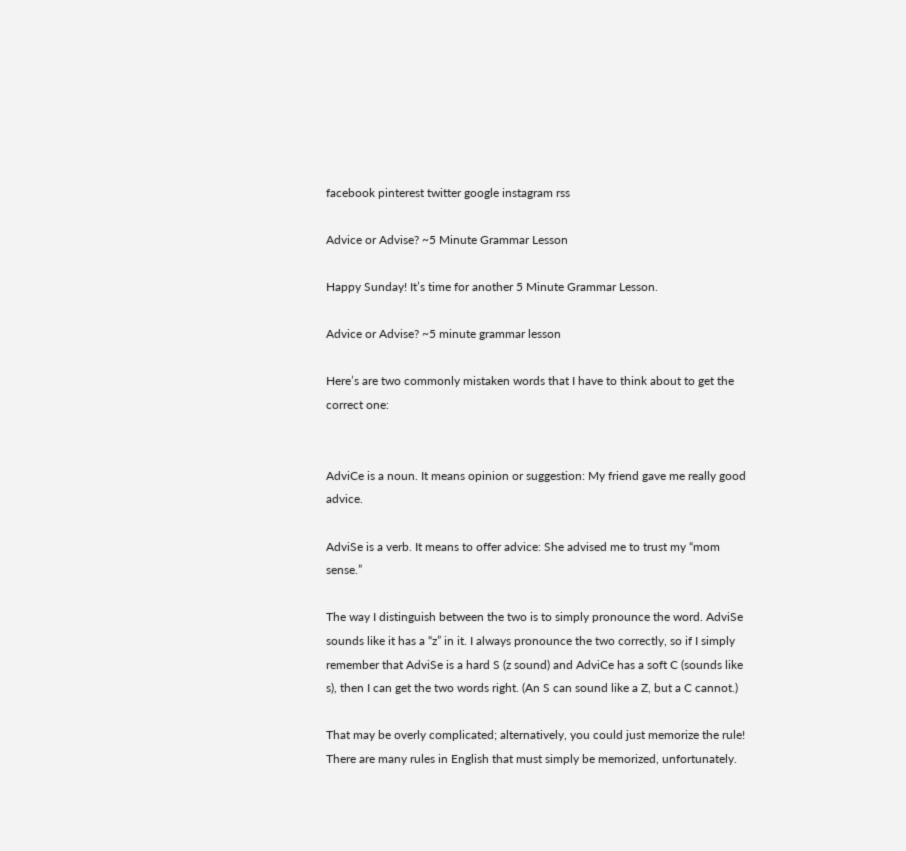facebook pinterest twitter google instagram rss

Advice or Advise? ~5 Minute Grammar Lesson

Happy Sunday! It’s time for another 5 Minute Grammar Lesson.

Advice or Advise? ~5 minute grammar lesson

Here’s are two commonly mistaken words that I have to think about to get the correct one:


AdviCe is a noun. It means opinion or suggestion: My friend gave me really good advice.

AdviSe is a verb. It means to offer advice: She advised me to trust my “mom sense.”

The way I distinguish between the two is to simply pronounce the word. AdviSe sounds like it has a “z” in it. I always pronounce the two correctly, so if I simply remember that AdviSe is a hard S (z sound) and AdviCe has a soft C (sounds like s), then I can get the two words right. (An S can sound like a Z, but a C cannot.)

That may be overly complicated; alternatively, you could just memorize the rule! There are many rules in English that must simply be memorized, unfortunately.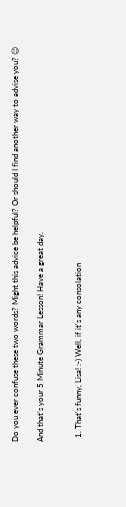Do you ever confuse these two words? Might this advice be helpful? Or should I find another way to advise you? 😉

And that’s your 5 Minute Grammar Lesson! Have a great day.


  1. That's funny, Lisa! :-) Well, if it's any consolation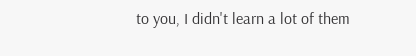to you, I didn't learn a lot of them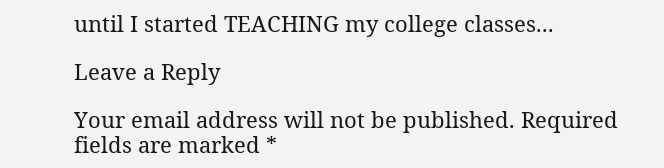until I started TEACHING my college classes...

Leave a Reply

Your email address will not be published. Required fields are marked *